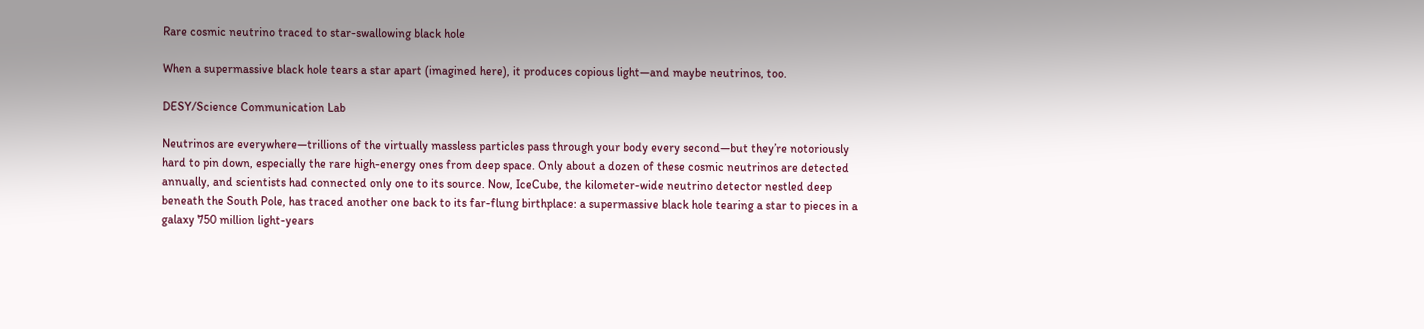Rare cosmic neutrino traced to star-swallowing black hole

When a supermassive black hole tears a star apart (imagined here), it produces copious light—and maybe neutrinos, too.

DESY/Science Communication Lab

Neutrinos are everywhere—trillions of the virtually massless particles pass through your body every second—but they’re notoriously hard to pin down, especially the rare high-energy ones from deep space. Only about a dozen of these cosmic neutrinos are detected annually, and scientists had connected only one to its source. Now, IceCube, the kilometer-wide neutrino detector nestled deep beneath the South Pole, has traced another one back to its far-flung birthplace: a supermassive black hole tearing a star to pieces in a galaxy 750 million light-years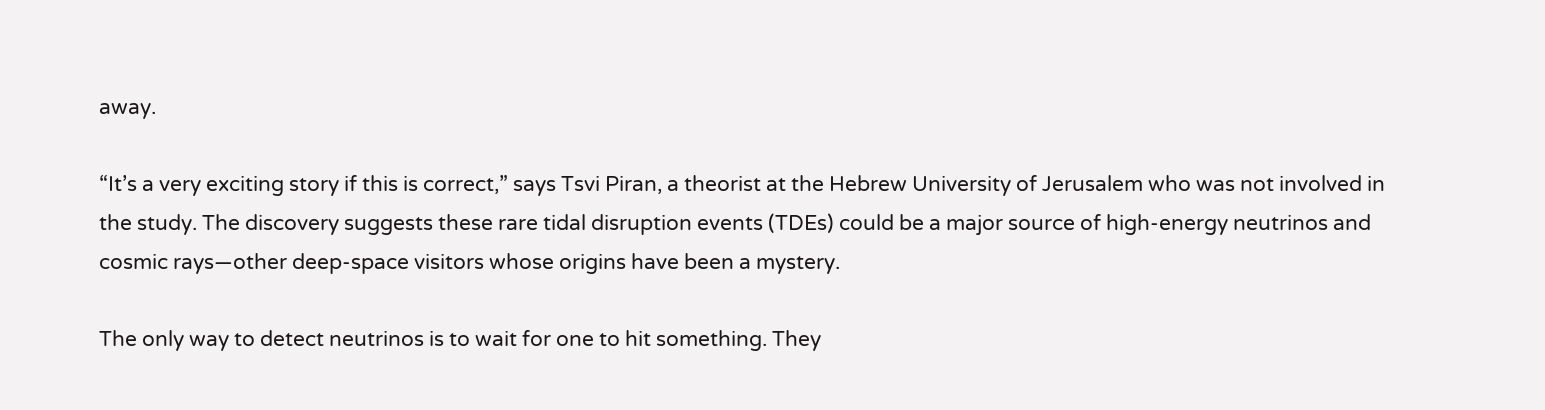away.

“It’s a very exciting story if this is correct,” says Tsvi Piran, a theorist at the Hebrew University of Jerusalem who was not involved in the study. The discovery suggests these rare tidal disruption events (TDEs) could be a major source of high-energy neutrinos and cosmic rays—other deep-space visitors whose origins have been a mystery.

The only way to detect neutrinos is to wait for one to hit something. They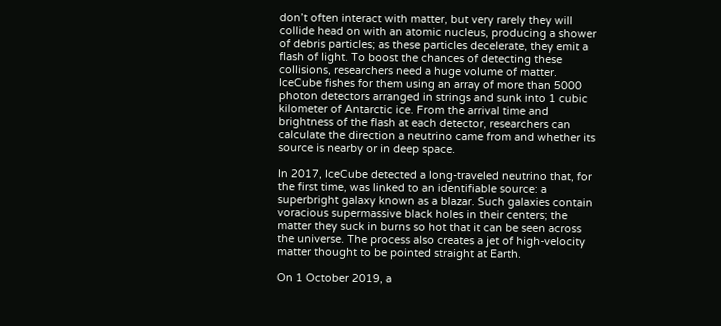don’t often interact with matter, but very rarely they will collide head on with an atomic nucleus, producing a shower of debris particles; as these particles decelerate, they emit a flash of light. To boost the chances of detecting these collisions, researchers need a huge volume of matter. IceCube fishes for them using an array of more than 5000 photon detectors arranged in strings and sunk into 1 cubic kilometer of Antarctic ice. From the arrival time and brightness of the flash at each detector, researchers can calculate the direction a neutrino came from and whether its source is nearby or in deep space.

In 2017, IceCube detected a long-traveled neutrino that, for the first time, was linked to an identifiable source: a superbright galaxy known as a blazar. Such galaxies contain voracious supermassive black holes in their centers; the matter they suck in burns so hot that it can be seen across the universe. The process also creates a jet of high-velocity matter thought to be pointed straight at Earth.

On 1 October 2019, a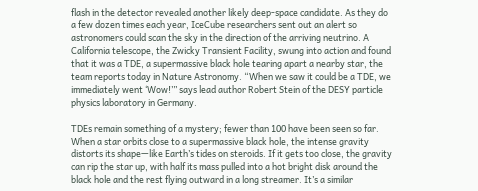flash in the detector revealed another likely deep-space candidate. As they do a few dozen times each year, IceCube researchers sent out an alert so astronomers could scan the sky in the direction of the arriving neutrino. A California telescope, the Zwicky Transient Facility, swung into action and found that it was a TDE, a supermassive black hole tearing apart a nearby star, the team reports today in Nature Astronomy. “When we saw it could be a TDE, we immediately went ‘Wow!’” says lead author Robert Stein of the DESY particle physics laboratory in Germany.

TDEs remain something of a mystery; fewer than 100 have been seen so far. When a star orbits close to a supermassive black hole, the intense gravity distorts its shape—like Earth’s tides on steroids. If it gets too close, the gravity can rip the star up, with half its mass pulled into a hot bright disk around the black hole and the rest flying outward in a long streamer. It’s a similar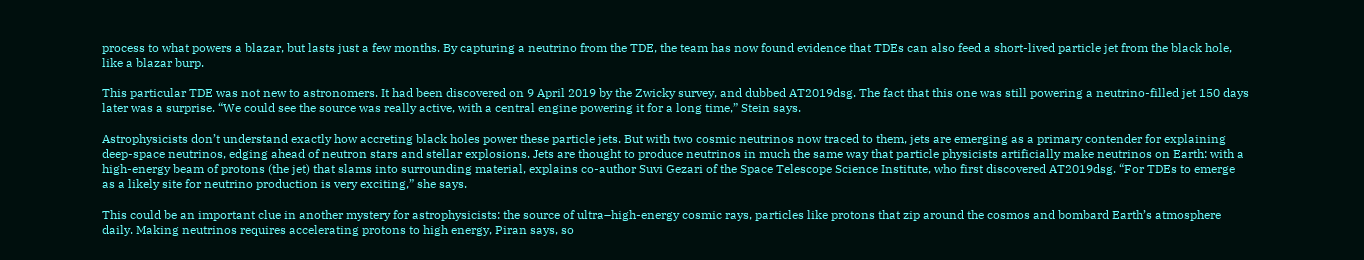process to what powers a blazar, but lasts just a few months. By capturing a neutrino from the TDE, the team has now found evidence that TDEs can also feed a short-lived particle jet from the black hole, like a blazar burp.

This particular TDE was not new to astronomers. It had been discovered on 9 April 2019 by the Zwicky survey, and dubbed AT2019dsg. The fact that this one was still powering a neutrino-filled jet 150 days later was a surprise. “We could see the source was really active, with a central engine powering it for a long time,” Stein says.

Astrophysicists don’t understand exactly how accreting black holes power these particle jets. But with two cosmic neutrinos now traced to them, jets are emerging as a primary contender for explaining deep-space neutrinos, edging ahead of neutron stars and stellar explosions. Jets are thought to produce neutrinos in much the same way that particle physicists artificially make neutrinos on Earth: with a high-energy beam of protons (the jet) that slams into surrounding material, explains co-author Suvi Gezari of the Space Telescope Science Institute, who first discovered AT2019dsg. “For TDEs to emerge as a likely site for neutrino production is very exciting,” she says.

This could be an important clue in another mystery for astrophysicists: the source of ultra–high-energy cosmic rays, particles like protons that zip around the cosmos and bombard Earth’s atmosphere daily. Making neutrinos requires accelerating protons to high energy, Piran says, so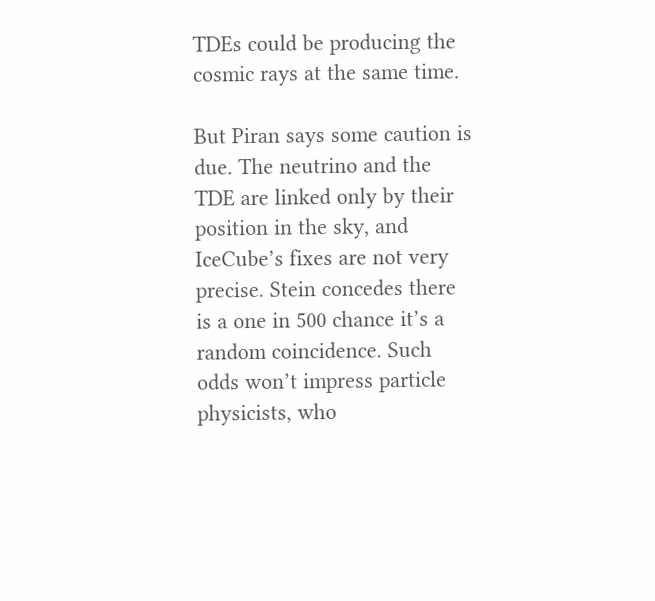TDEs could be producing the cosmic rays at the same time.

But Piran says some caution is due. The neutrino and the TDE are linked only by their position in the sky, and IceCube’s fixes are not very precise. Stein concedes there is a one in 500 chance it’s a random coincidence. Such odds won’t impress particle physicists, who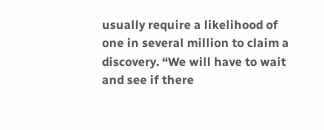usually require a likelihood of one in several million to claim a discovery. “We will have to wait and see if there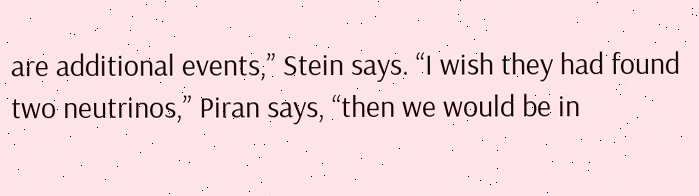are additional events,” Stein says. “I wish they had found two neutrinos,” Piran says, “then we would be in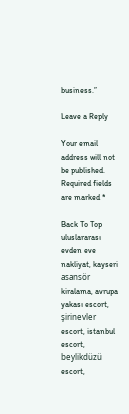business.”

Leave a Reply

Your email address will not be published. Required fields are marked *

Back To Top
uluslararası evden eve nakliyat, kayseri asansör kiralama, avrupa yakası escort, şirinevler escort, istanbul escort, beylikdüzü escort,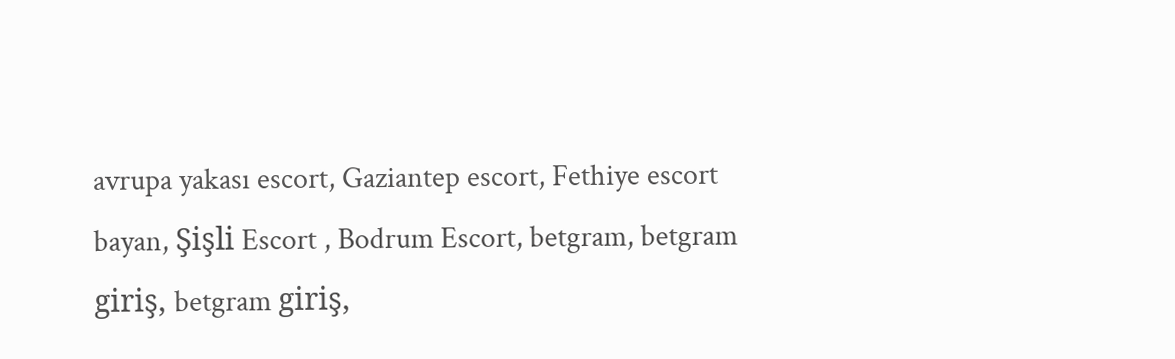avrupa yakası escort, Gaziantep escort, Fethiye escort bayan, Şişli Escort , Bodrum Escort, betgram, betgram giriş, betgram giriş,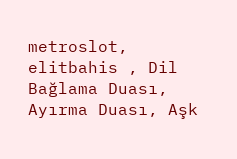metroslot, elitbahis , Dil Bağlama Duası, Ayırma Duası, Aşk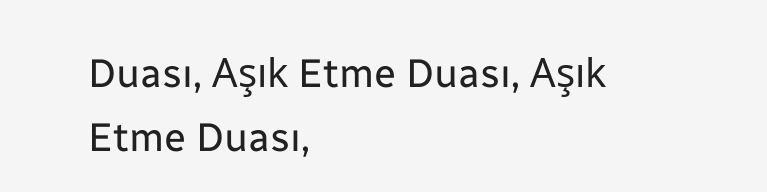Duası, Aşık Etme Duası, Aşık Etme Duası,